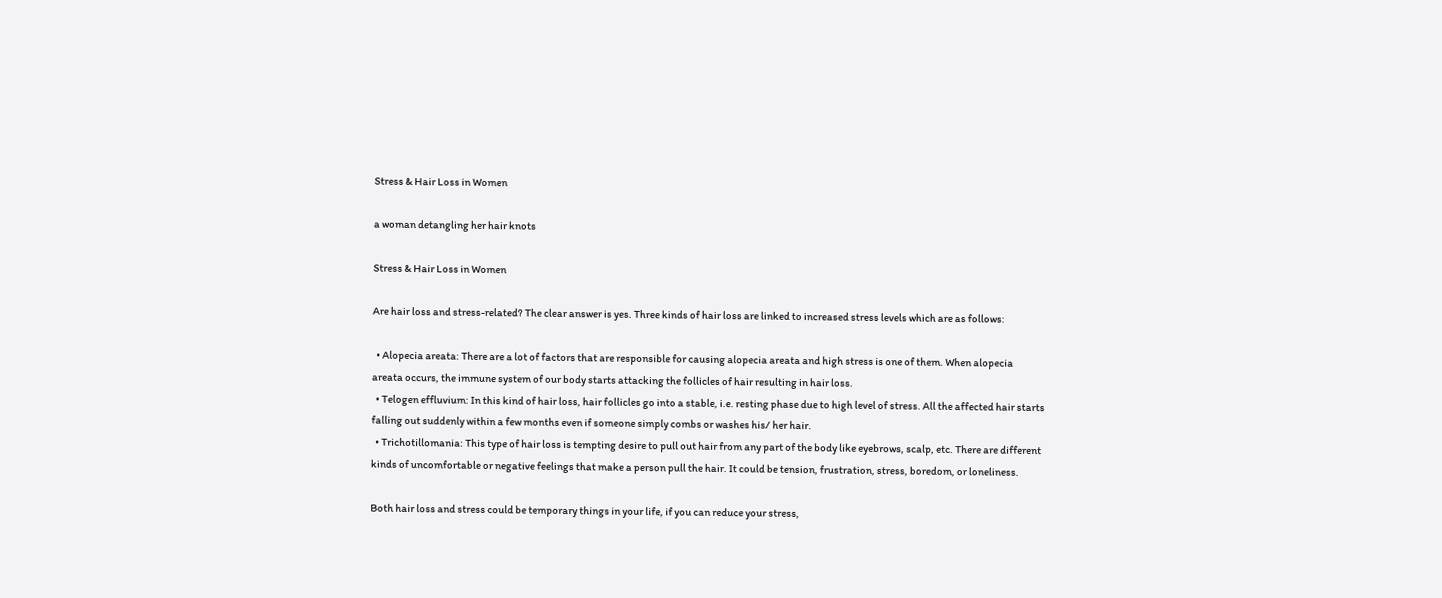Stress & Hair Loss in Women

a woman detangling her hair knots

Stress & Hair Loss in Women

Are hair loss and stress-related? The clear answer is yes. Three kinds of hair loss are linked to increased stress levels which are as follows:

  • Alopecia areata: There are a lot of factors that are responsible for causing alopecia areata and high stress is one of them. When alopecia areata occurs, the immune system of our body starts attacking the follicles of hair resulting in hair loss.
  • Telogen effluvium: In this kind of hair loss, hair follicles go into a stable, i.e. resting phase due to high level of stress. All the affected hair starts falling out suddenly within a few months even if someone simply combs or washes his/ her hair.
  • Trichotillomania: This type of hair loss is tempting desire to pull out hair from any part of the body like eyebrows, scalp, etc. There are different kinds of uncomfortable or negative feelings that make a person pull the hair. It could be tension, frustration, stress, boredom, or loneliness.

Both hair loss and stress could be temporary things in your life, if you can reduce your stress,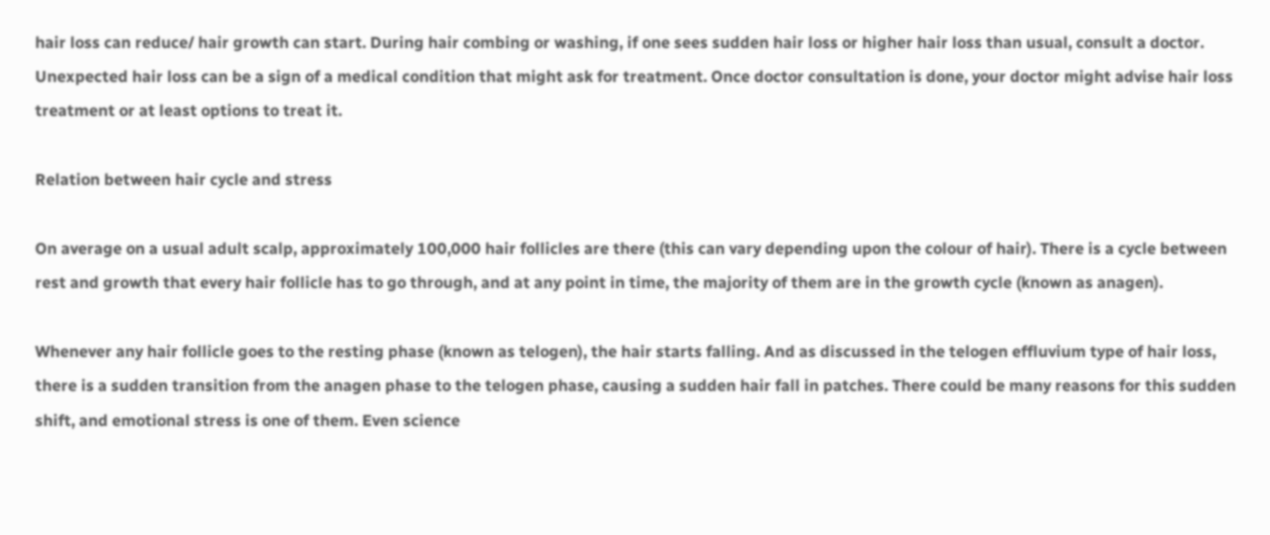hair loss can reduce/ hair growth can start. During hair combing or washing, if one sees sudden hair loss or higher hair loss than usual, consult a doctor. Unexpected hair loss can be a sign of a medical condition that might ask for treatment. Once doctor consultation is done, your doctor might advise hair loss treatment or at least options to treat it.

Relation between hair cycle and stress

On average on a usual adult scalp, approximately 100,000 hair follicles are there (this can vary depending upon the colour of hair). There is a cycle between rest and growth that every hair follicle has to go through, and at any point in time, the majority of them are in the growth cycle (known as anagen).

Whenever any hair follicle goes to the resting phase (known as telogen), the hair starts falling. And as discussed in the telogen effluvium type of hair loss, there is a sudden transition from the anagen phase to the telogen phase, causing a sudden hair fall in patches. There could be many reasons for this sudden shift, and emotional stress is one of them. Even science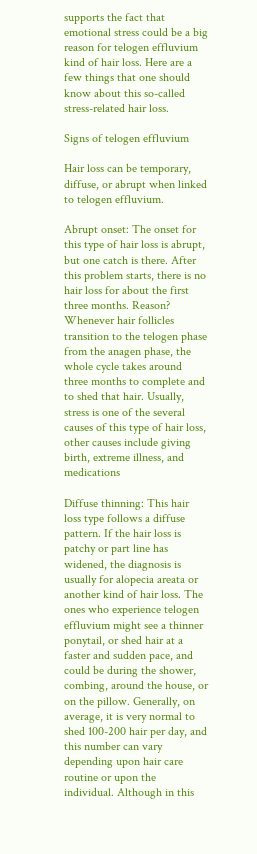supports the fact that emotional stress could be a big reason for telogen effluvium kind of hair loss. Here are a few things that one should know about this so-called stress-related hair loss.

Signs of telogen effluvium

Hair loss can be temporary, diffuse, or abrupt when linked to telogen effluvium.

Abrupt onset: The onset for this type of hair loss is abrupt, but one catch is there. After this problem starts, there is no hair loss for about the first three months. Reason? Whenever hair follicles transition to the telogen phase from the anagen phase, the whole cycle takes around three months to complete and to shed that hair. Usually, stress is one of the several causes of this type of hair loss, other causes include giving birth, extreme illness, and medications

Diffuse thinning: This hair loss type follows a diffuse pattern. If the hair loss is patchy or part line has widened, the diagnosis is usually for alopecia areata or another kind of hair loss. The ones who experience telogen effluvium might see a thinner ponytail, or shed hair at a faster and sudden pace, and could be during the shower, combing, around the house, or on the pillow. Generally, on average, it is very normal to shed 100-200 hair per day, and this number can vary depending upon hair care routine or upon the individual. Although in this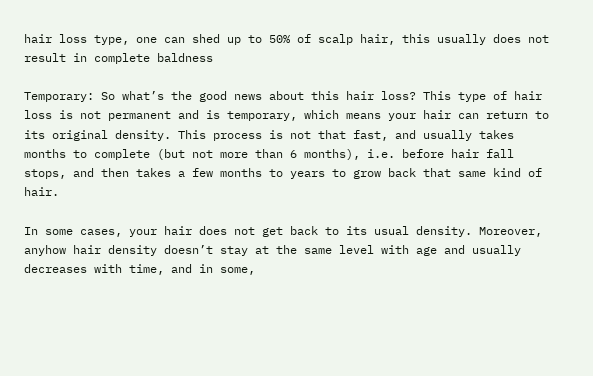hair loss type, one can shed up to 50% of scalp hair, this usually does not result in complete baldness

Temporary: So what’s the good news about this hair loss? This type of hair loss is not permanent and is temporary, which means your hair can return to its original density. This process is not that fast, and usually takes months to complete (but not more than 6 months), i.e. before hair fall stops, and then takes a few months to years to grow back that same kind of hair.

In some cases, your hair does not get back to its usual density. Moreover, anyhow hair density doesn’t stay at the same level with age and usually decreases with time, and in some,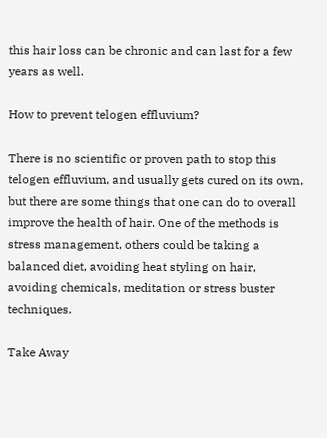this hair loss can be chronic and can last for a few years as well.

How to prevent telogen effluvium?

There is no scientific or proven path to stop this telogen effluvium, and usually gets cured on its own, but there are some things that one can do to overall improve the health of hair. One of the methods is stress management, others could be taking a balanced diet, avoiding heat styling on hair, avoiding chemicals, meditation or stress buster techniques.

Take Away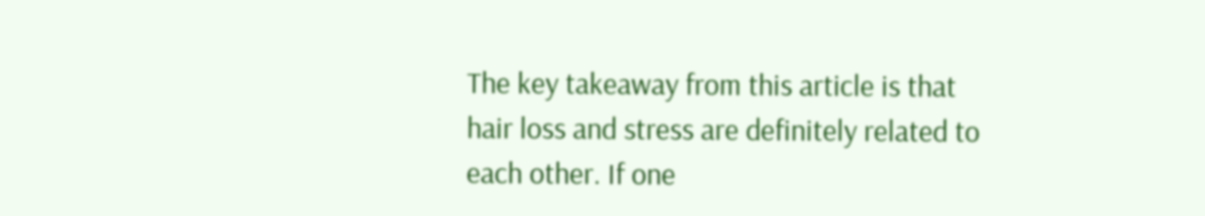The key takeaway from this article is that hair loss and stress are definitely related to each other. If one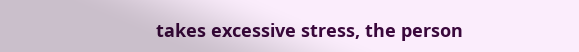takes excessive stress, the person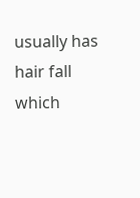usually has hair fall which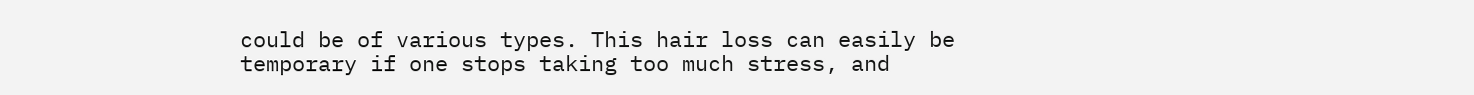could be of various types. This hair loss can easily be temporary if one stops taking too much stress, and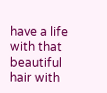have a life with that beautiful hair with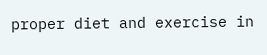proper diet and exercise in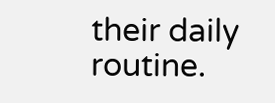their daily routine.